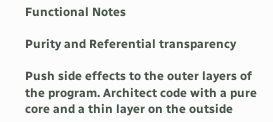Functional Notes

Purity and Referential transparency

Push side effects to the outer layers of the program. Architect code with a pure core and a thin layer on the outside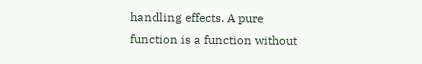handling effects. A pure function is a function without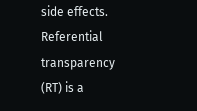side effects. Referential transparency (RT) is a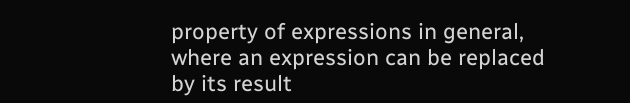property of expressions in general, where an expression can be replaced by its result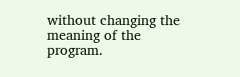without changing the meaning of the program.